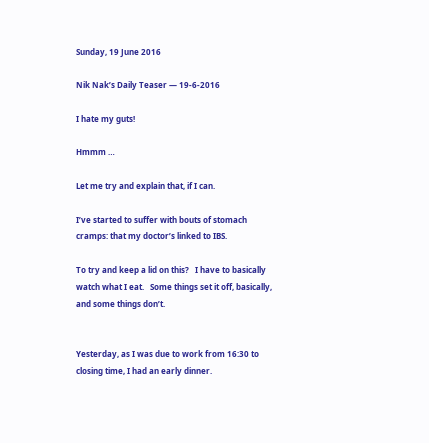Sunday, 19 June 2016

Nik Nak’s Daily Teaser — 19-6-2016

I hate my guts!

Hmmm …

Let me try and explain that, if I can.

I’ve started to suffer with bouts of stomach cramps: that my doctor’s linked to IBS.

To try and keep a lid on this?   I have to basically watch what I eat.   Some things set it off, basically, and some things don’t.


Yesterday, as I was due to work from 16:30 to closing time, I had an early dinner.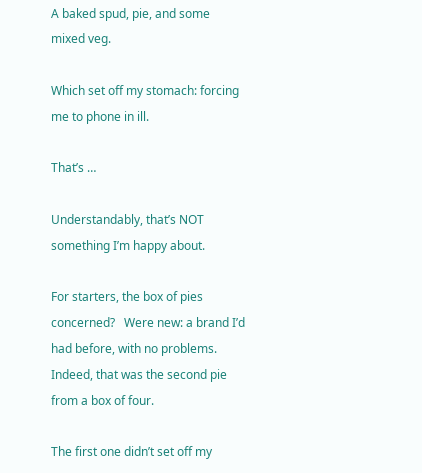A baked spud, pie, and some mixed veg.

Which set off my stomach: forcing me to phone in ill.

That’s …

Understandably, that’s NOT something I’m happy about.

For starters, the box of pies concerned?   Were new: a brand I’d had before, with no problems.   Indeed, that was the second pie from a box of four.

The first one didn’t set off my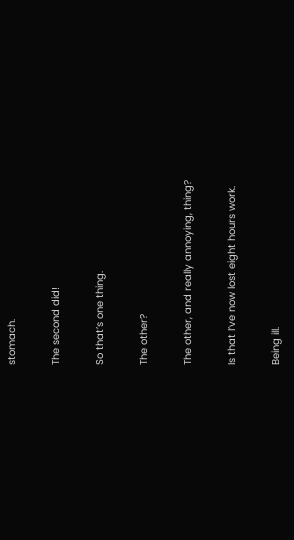stomach.

The second did!

So that’s one thing.

The other?

The other, and really annoying, thing?

Is that I’ve now lost eight hours work.

Being ill.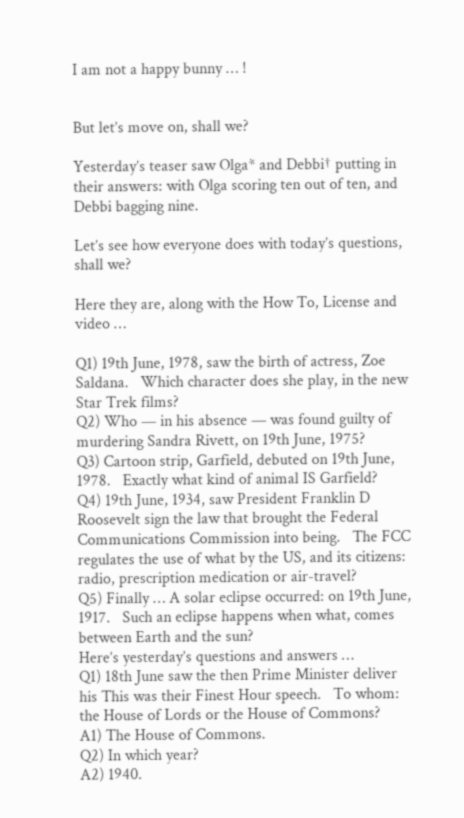I am not a happy bunny … !


But let’s move on, shall we?

Yesterday’s teaser saw Olga* and Debbi† putting in their answers: with Olga scoring ten out of ten, and Debbi bagging nine.

Let’s see how everyone does with today’s questions, shall we?

Here they are, along with the How To, License and video …

Q1) 19th June, 1978, saw the birth of actress, Zoe Saldana.   Which character does she play, in the new Star Trek films?
Q2) Who — in his absence — was found guilty of murdering Sandra Rivett, on 19th June, 1975?
Q3) Cartoon strip, Garfield, debuted on 19th June, 1978.   Exactly what kind of animal IS Garfield?
Q4) 19th June, 1934, saw President Franklin D Roosevelt sign the law that brought the Federal Communications Commission into being.   The FCC regulates the use of what by the US, and its citizens: radio, prescription medication or air-travel?
Q5) Finally … A solar eclipse occurred: on 19th June, 1917.   Such an eclipse happens when what, comes between Earth and the sun?
Here’s yesterday’s questions and answers …
Q1) 18th June saw the then Prime Minister deliver his This was their Finest Hour speech.   To whom: the House of Lords or the House of Commons?
A1) The House of Commons.
Q2) In which year?
A2) 1940.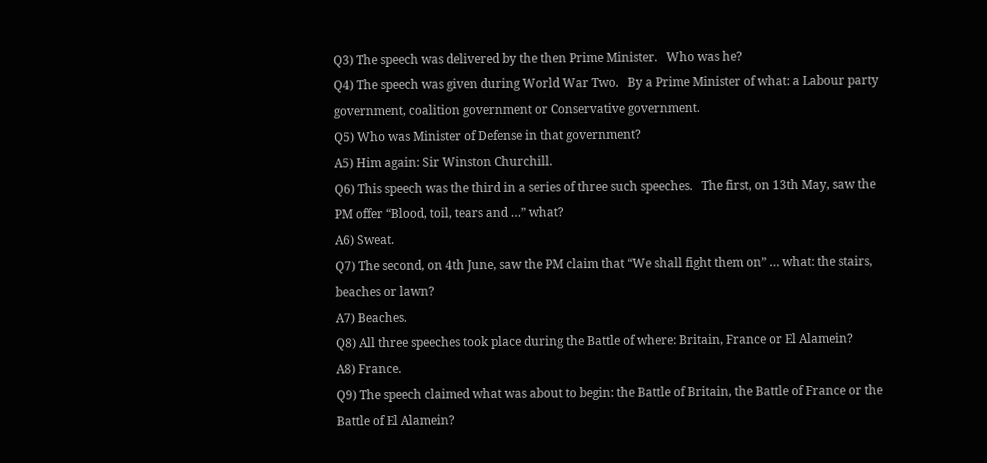Q3) The speech was delivered by the then Prime Minister.   Who was he?
Q4) The speech was given during World War Two.   By a Prime Minister of what: a Labour party government, coalition government or Conservative government.
Q5) Who was Minister of Defense in that government?
A5) Him again: Sir Winston Churchill.
Q6) This speech was the third in a series of three such speeches.   The first, on 13th May, saw the PM offer “Blood, toil, tears and …” what?
A6) Sweat.
Q7) The second, on 4th June, saw the PM claim that “We shall fight them on” … what: the stairs, beaches or lawn?
A7) Beaches.
Q8) All three speeches took place during the Battle of where: Britain, France or El Alamein?
A8) France.
Q9) The speech claimed what was about to begin: the Battle of Britain, the Battle of France or the Battle of El Alamein?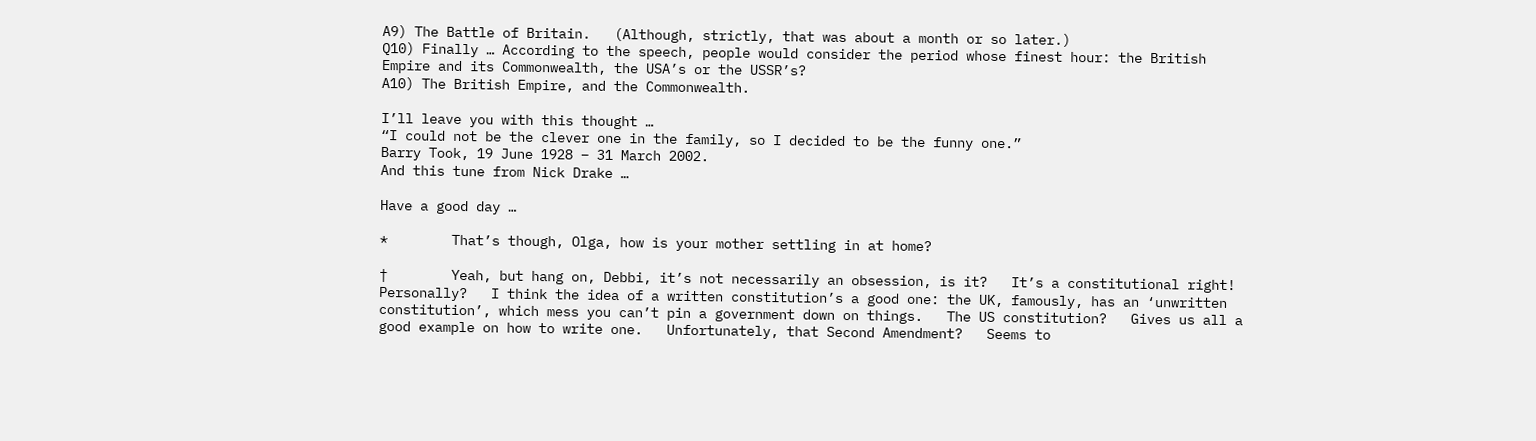A9) The Battle of Britain.   (Although, strictly, that was about a month or so later.)
Q10) Finally … According to the speech, people would consider the period whose finest hour: the British Empire and its Commonwealth, the USA’s or the USSR’s?
A10) The British Empire, and the Commonwealth.

I’ll leave you with this thought …
“I could not be the clever one in the family, so I decided to be the funny one.”
Barry Took, 19 June 1928 – 31 March 2002.
And this tune from Nick Drake …

Have a good day …

*        That’s though, Olga, how is your mother settling in at home?

†        Yeah, but hang on, Debbi, it’s not necessarily an obsession, is it?   It’s a constitutional right!  Personally?   I think the idea of a written constitution’s a good one: the UK, famously, has an ‘unwritten constitution’, which mess you can’t pin a government down on things.   The US constitution?   Gives us all a good example on how to write one.   Unfortunately, that Second Amendment?   Seems to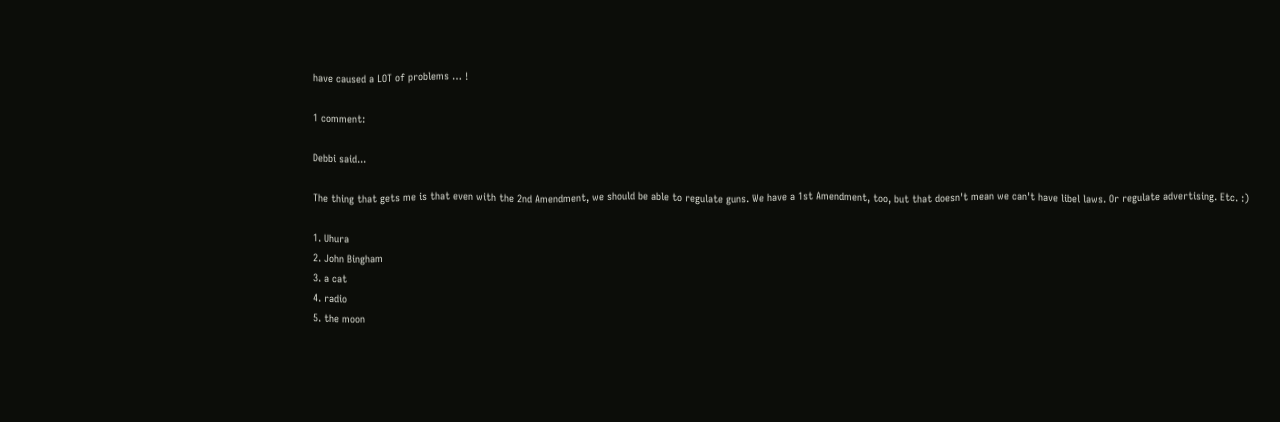have caused a LOT of problems … !

1 comment:

Debbi said...

The thing that gets me is that even with the 2nd Amendment, we should be able to regulate guns. We have a 1st Amendment, too, but that doesn't mean we can't have libel laws. Or regulate advertising. Etc. :)

1. Uhura
2. John Bingham
3. a cat
4. radio
5. the moon